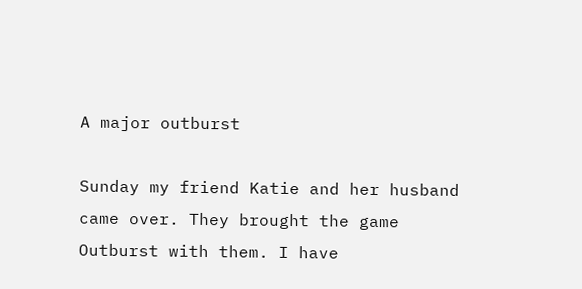A major outburst

Sunday my friend Katie and her husband came over. They brought the game Outburst with them. I have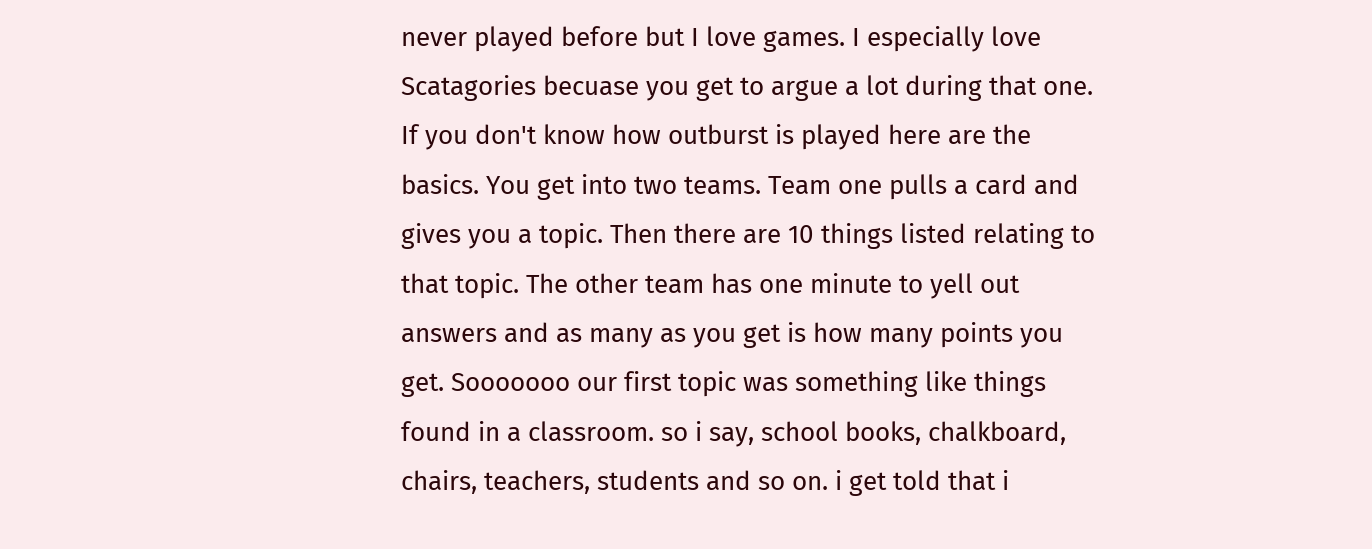never played before but I love games. I especially love Scatagories becuase you get to argue a lot during that one. If you don't know how outburst is played here are the basics. You get into two teams. Team one pulls a card and gives you a topic. Then there are 10 things listed relating to that topic. The other team has one minute to yell out answers and as many as you get is how many points you get. Sooooooo our first topic was something like things found in a classroom. so i say, school books, chalkboard, chairs, teachers, students and so on. i get told that i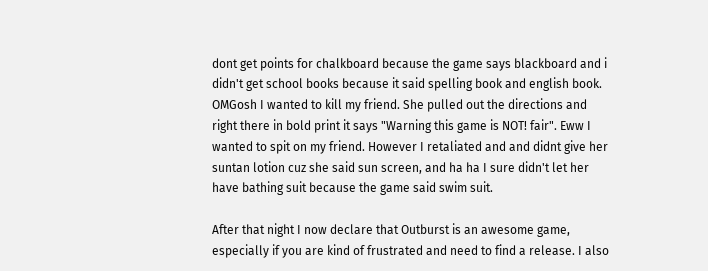dont get points for chalkboard because the game says blackboard and i didn't get school books because it said spelling book and english book. OMGosh I wanted to kill my friend. She pulled out the directions and right there in bold print it says "Warning this game is NOT! fair". Eww I wanted to spit on my friend. However I retaliated and and didnt give her suntan lotion cuz she said sun screen, and ha ha I sure didn't let her have bathing suit because the game said swim suit.

After that night I now declare that Outburst is an awesome game, especially if you are kind of frustrated and need to find a release. I also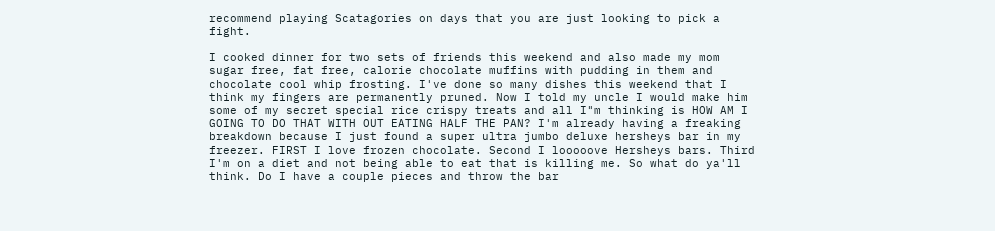recommend playing Scatagories on days that you are just looking to pick a fight.

I cooked dinner for two sets of friends this weekend and also made my mom sugar free, fat free, calorie chocolate muffins with pudding in them and chocolate cool whip frosting. I've done so many dishes this weekend that I think my fingers are permanently pruned. Now I told my uncle I would make him some of my secret special rice crispy treats and all I"m thinking is HOW AM I GOING TO DO THAT WITH OUT EATING HALF THE PAN? I'm already having a freaking breakdown because I just found a super ultra jumbo deluxe hersheys bar in my freezer. FIRST I love frozen chocolate. Second I looooove Hersheys bars. Third I'm on a diet and not being able to eat that is killing me. So what do ya'll think. Do I have a couple pieces and throw the bar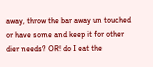away, throw the bar away un touched or have some and keep it for other dier needs? OR! do I eat the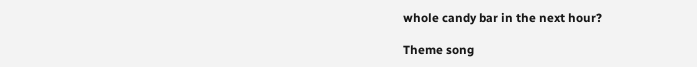whole candy bar in the next hour?

Theme song